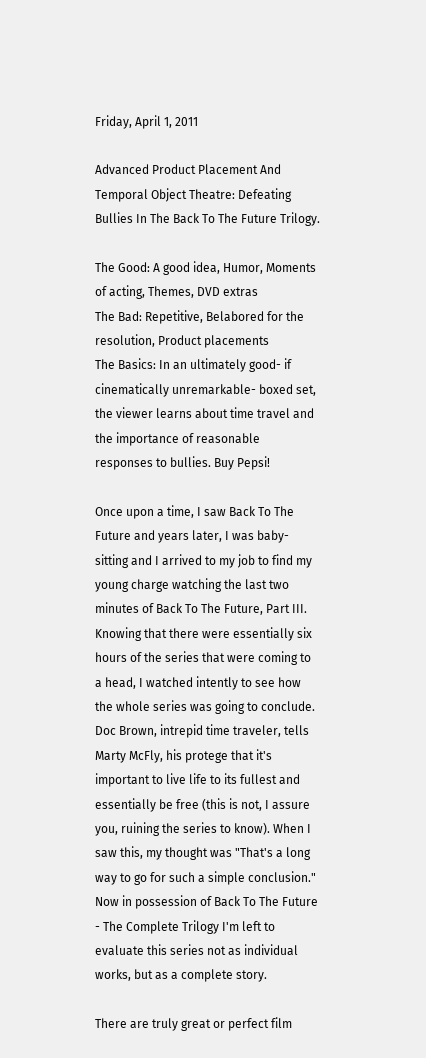Friday, April 1, 2011

Advanced Product Placement And Temporal Object Theatre: Defeating Bullies In The Back To The Future Trilogy.

The Good: A good idea, Humor, Moments of acting, Themes, DVD extras
The Bad: Repetitive, Belabored for the resolution, Product placements
The Basics: In an ultimately good- if cinematically unremarkable- boxed set, the viewer learns about time travel and the importance of reasonable responses to bullies. Buy Pepsi!

Once upon a time, I saw Back To The Future and years later, I was baby-sitting and I arrived to my job to find my young charge watching the last two minutes of Back To The Future, Part III. Knowing that there were essentially six hours of the series that were coming to a head, I watched intently to see how the whole series was going to conclude. Doc Brown, intrepid time traveler, tells Marty McFly, his protege that it's important to live life to its fullest and essentially be free (this is not, I assure you, ruining the series to know). When I saw this, my thought was "That's a long way to go for such a simple conclusion." Now in possession of Back To The Future - The Complete Trilogy I'm left to evaluate this series not as individual works, but as a complete story.

There are truly great or perfect film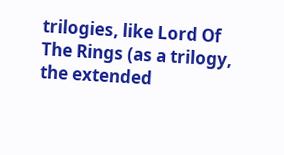trilogies, like Lord Of The Rings (as a trilogy, the extended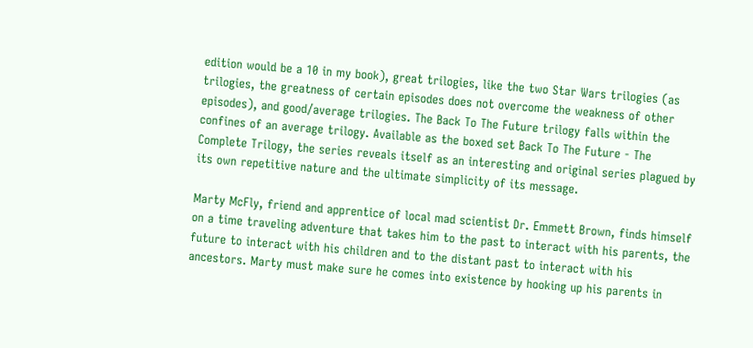edition would be a 10 in my book), great trilogies, like the two Star Wars trilogies (as trilogies, the greatness of certain episodes does not overcome the weakness of other episodes), and good/average trilogies. The Back To The Future trilogy falls within the confines of an average trilogy. Available as the boxed set Back To The Future - The Complete Trilogy, the series reveals itself as an interesting and original series plagued by its own repetitive nature and the ultimate simplicity of its message.

Marty McFly, friend and apprentice of local mad scientist Dr. Emmett Brown, finds himself on a time traveling adventure that takes him to the past to interact with his parents, the future to interact with his children and to the distant past to interact with his ancestors. Marty must make sure he comes into existence by hooking up his parents in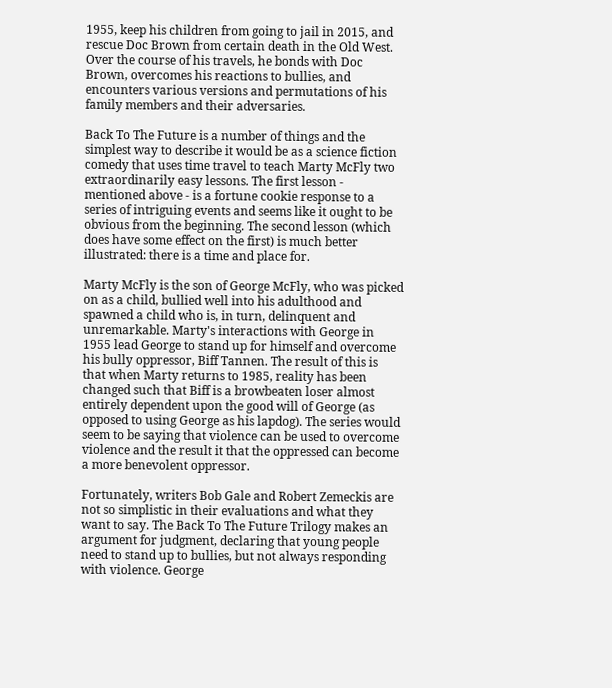1955, keep his children from going to jail in 2015, and rescue Doc Brown from certain death in the Old West. Over the course of his travels, he bonds with Doc Brown, overcomes his reactions to bullies, and encounters various versions and permutations of his family members and their adversaries.

Back To The Future is a number of things and the simplest way to describe it would be as a science fiction comedy that uses time travel to teach Marty McFly two extraordinarily easy lessons. The first lesson - mentioned above - is a fortune cookie response to a series of intriguing events and seems like it ought to be obvious from the beginning. The second lesson (which does have some effect on the first) is much better illustrated: there is a time and place for.

Marty McFly is the son of George McFly, who was picked on as a child, bullied well into his adulthood and spawned a child who is, in turn, delinquent and unremarkable. Marty's interactions with George in 1955 lead George to stand up for himself and overcome his bully oppressor, Biff Tannen. The result of this is that when Marty returns to 1985, reality has been changed such that Biff is a browbeaten loser almost entirely dependent upon the good will of George (as opposed to using George as his lapdog). The series would seem to be saying that violence can be used to overcome violence and the result it that the oppressed can become a more benevolent oppressor.

Fortunately, writers Bob Gale and Robert Zemeckis are not so simplistic in their evaluations and what they want to say. The Back To The Future Trilogy makes an argument for judgment, declaring that young people need to stand up to bullies, but not always responding with violence. George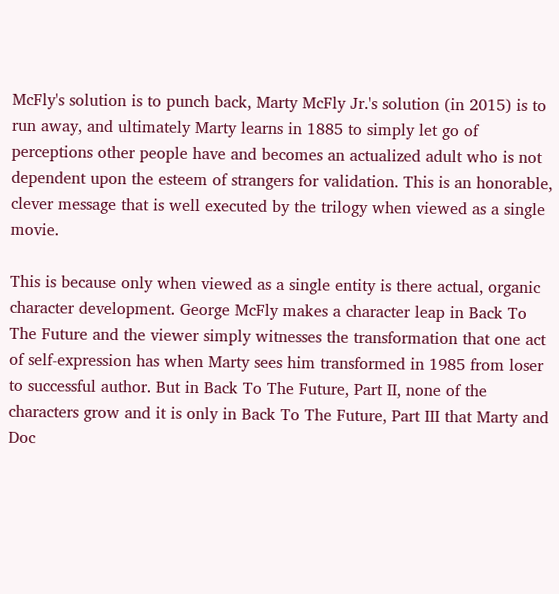McFly's solution is to punch back, Marty McFly Jr.'s solution (in 2015) is to run away, and ultimately Marty learns in 1885 to simply let go of perceptions other people have and becomes an actualized adult who is not dependent upon the esteem of strangers for validation. This is an honorable, clever message that is well executed by the trilogy when viewed as a single movie.

This is because only when viewed as a single entity is there actual, organic character development. George McFly makes a character leap in Back To The Future and the viewer simply witnesses the transformation that one act of self-expression has when Marty sees him transformed in 1985 from loser to successful author. But in Back To The Future, Part II, none of the characters grow and it is only in Back To The Future, Part III that Marty and Doc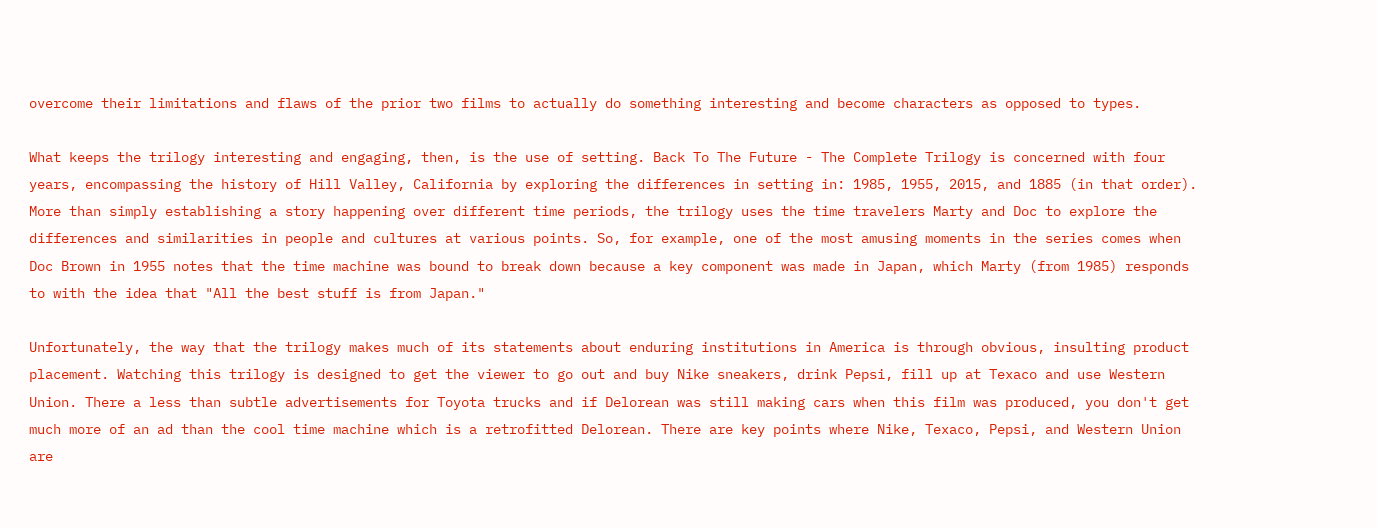overcome their limitations and flaws of the prior two films to actually do something interesting and become characters as opposed to types.

What keeps the trilogy interesting and engaging, then, is the use of setting. Back To The Future - The Complete Trilogy is concerned with four years, encompassing the history of Hill Valley, California by exploring the differences in setting in: 1985, 1955, 2015, and 1885 (in that order). More than simply establishing a story happening over different time periods, the trilogy uses the time travelers Marty and Doc to explore the differences and similarities in people and cultures at various points. So, for example, one of the most amusing moments in the series comes when Doc Brown in 1955 notes that the time machine was bound to break down because a key component was made in Japan, which Marty (from 1985) responds to with the idea that "All the best stuff is from Japan."

Unfortunately, the way that the trilogy makes much of its statements about enduring institutions in America is through obvious, insulting product placement. Watching this trilogy is designed to get the viewer to go out and buy Nike sneakers, drink Pepsi, fill up at Texaco and use Western Union. There a less than subtle advertisements for Toyota trucks and if Delorean was still making cars when this film was produced, you don't get much more of an ad than the cool time machine which is a retrofitted Delorean. There are key points where Nike, Texaco, Pepsi, and Western Union are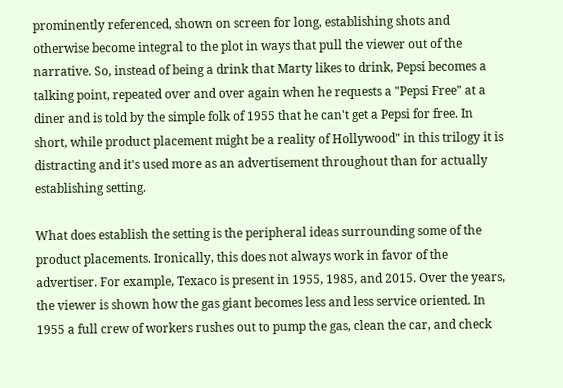prominently referenced, shown on screen for long, establishing shots and otherwise become integral to the plot in ways that pull the viewer out of the narrative. So, instead of being a drink that Marty likes to drink, Pepsi becomes a talking point, repeated over and over again when he requests a "Pepsi Free" at a diner and is told by the simple folk of 1955 that he can't get a Pepsi for free. In short, while product placement might be a reality of Hollywood" in this trilogy it is distracting and it's used more as an advertisement throughout than for actually establishing setting.

What does establish the setting is the peripheral ideas surrounding some of the product placements. Ironically, this does not always work in favor of the advertiser. For example, Texaco is present in 1955, 1985, and 2015. Over the years, the viewer is shown how the gas giant becomes less and less service oriented. In 1955 a full crew of workers rushes out to pump the gas, clean the car, and check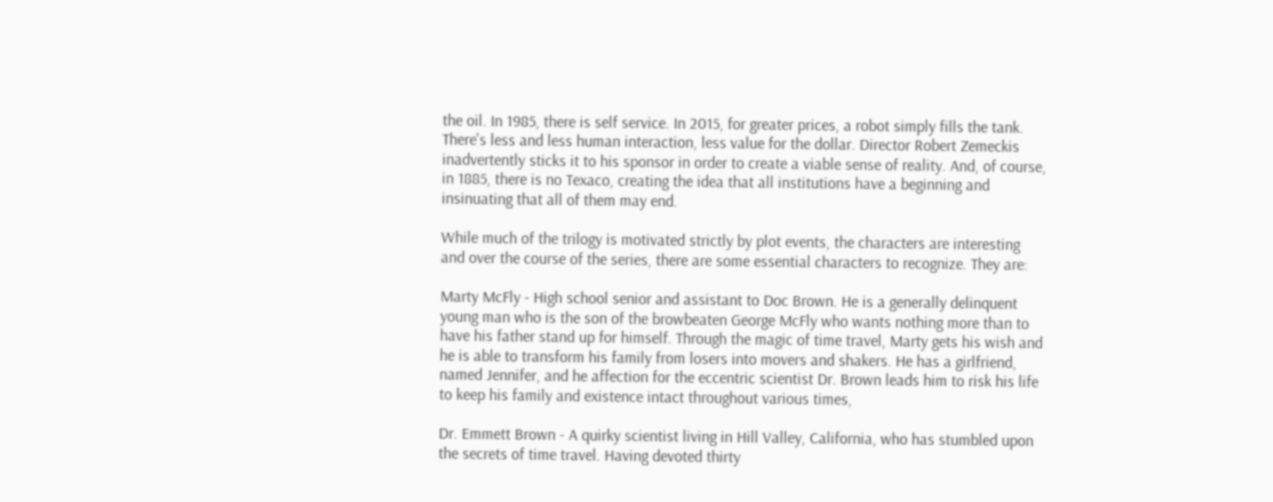the oil. In 1985, there is self service. In 2015, for greater prices, a robot simply fills the tank. There's less and less human interaction, less value for the dollar. Director Robert Zemeckis inadvertently sticks it to his sponsor in order to create a viable sense of reality. And, of course, in 1885, there is no Texaco, creating the idea that all institutions have a beginning and insinuating that all of them may end.

While much of the trilogy is motivated strictly by plot events, the characters are interesting and over the course of the series, there are some essential characters to recognize. They are:

Marty McFly - High school senior and assistant to Doc Brown. He is a generally delinquent young man who is the son of the browbeaten George McFly who wants nothing more than to have his father stand up for himself. Through the magic of time travel, Marty gets his wish and he is able to transform his family from losers into movers and shakers. He has a girlfriend, named Jennifer, and he affection for the eccentric scientist Dr. Brown leads him to risk his life to keep his family and existence intact throughout various times,

Dr. Emmett Brown - A quirky scientist living in Hill Valley, California, who has stumbled upon the secrets of time travel. Having devoted thirty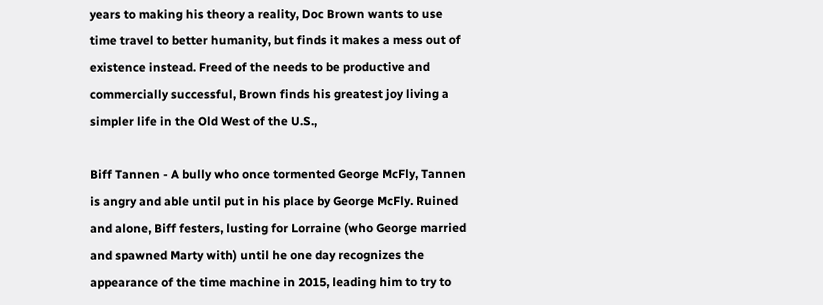years to making his theory a reality, Doc Brown wants to use time travel to better humanity, but finds it makes a mess out of existence instead. Freed of the needs to be productive and commercially successful, Brown finds his greatest joy living a simpler life in the Old West of the U.S.,

Biff Tannen - A bully who once tormented George McFly, Tannen is angry and able until put in his place by George McFly. Ruined and alone, Biff festers, lusting for Lorraine (who George married and spawned Marty with) until he one day recognizes the appearance of the time machine in 2015, leading him to try to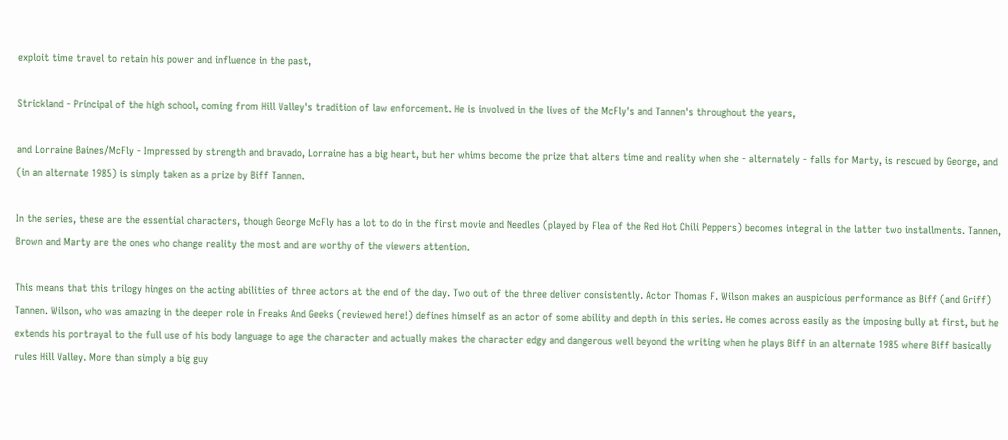exploit time travel to retain his power and influence in the past,

Strickland - Principal of the high school, coming from Hill Valley's tradition of law enforcement. He is involved in the lives of the McFly's and Tannen's throughout the years,

and Lorraine Baines/McFly - Impressed by strength and bravado, Lorraine has a big heart, but her whims become the prize that alters time and reality when she - alternately - falls for Marty, is rescued by George, and (in an alternate 1985) is simply taken as a prize by Biff Tannen.

In the series, these are the essential characters, though George McFly has a lot to do in the first movie and Needles (played by Flea of the Red Hot Chili Peppers) becomes integral in the latter two installments. Tannen, Brown and Marty are the ones who change reality the most and are worthy of the viewers attention.

This means that this trilogy hinges on the acting abilities of three actors at the end of the day. Two out of the three deliver consistently. Actor Thomas F. Wilson makes an auspicious performance as Biff (and Griff) Tannen. Wilson, who was amazing in the deeper role in Freaks And Geeks (reviewed here!) defines himself as an actor of some ability and depth in this series. He comes across easily as the imposing bully at first, but he extends his portrayal to the full use of his body language to age the character and actually makes the character edgy and dangerous well beyond the writing when he plays Biff in an alternate 1985 where Biff basically rules Hill Valley. More than simply a big guy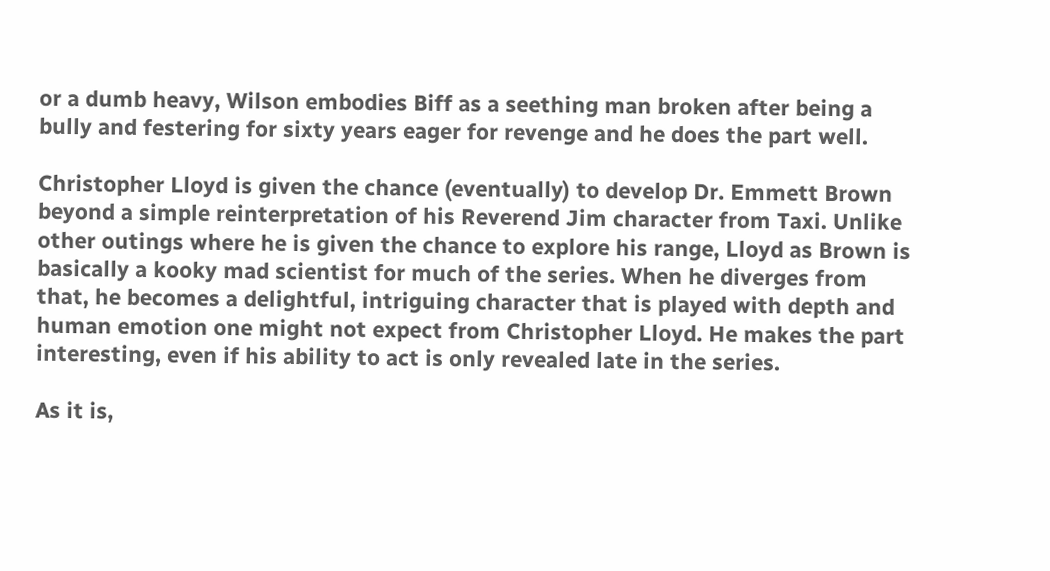or a dumb heavy, Wilson embodies Biff as a seething man broken after being a bully and festering for sixty years eager for revenge and he does the part well.

Christopher Lloyd is given the chance (eventually) to develop Dr. Emmett Brown beyond a simple reinterpretation of his Reverend Jim character from Taxi. Unlike other outings where he is given the chance to explore his range, Lloyd as Brown is basically a kooky mad scientist for much of the series. When he diverges from that, he becomes a delightful, intriguing character that is played with depth and human emotion one might not expect from Christopher Lloyd. He makes the part interesting, even if his ability to act is only revealed late in the series.

As it is,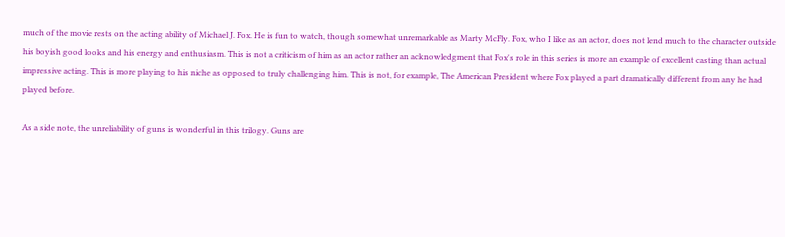much of the movie rests on the acting ability of Michael J. Fox. He is fun to watch, though somewhat unremarkable as Marty McFly. Fox, who I like as an actor, does not lend much to the character outside his boyish good looks and his energy and enthusiasm. This is not a criticism of him as an actor rather an acknowledgment that Fox's role in this series is more an example of excellent casting than actual impressive acting. This is more playing to his niche as opposed to truly challenging him. This is not, for example, The American President where Fox played a part dramatically different from any he had played before.

As a side note, the unreliability of guns is wonderful in this trilogy. Guns are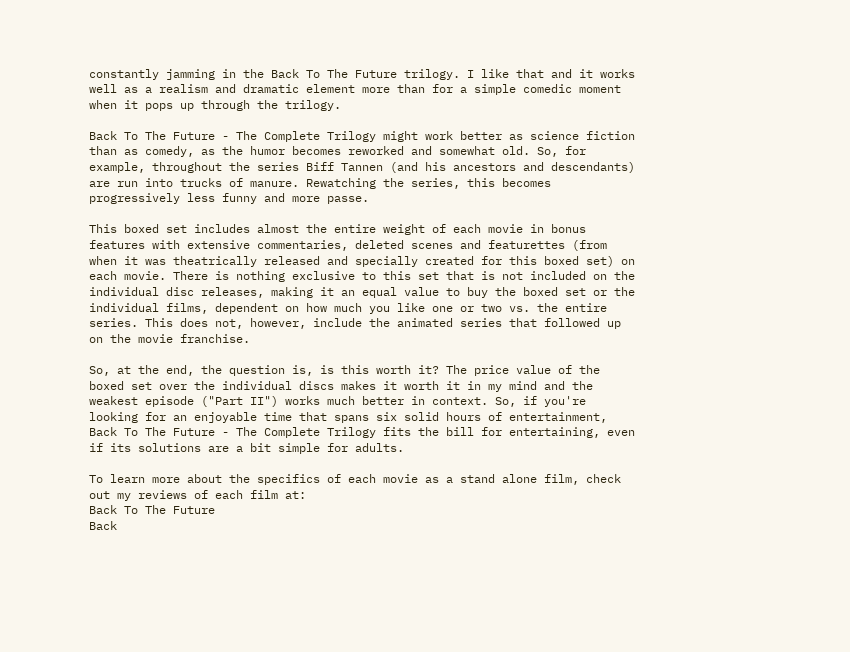constantly jamming in the Back To The Future trilogy. I like that and it works well as a realism and dramatic element more than for a simple comedic moment when it pops up through the trilogy.

Back To The Future - The Complete Trilogy might work better as science fiction than as comedy, as the humor becomes reworked and somewhat old. So, for example, throughout the series Biff Tannen (and his ancestors and descendants) are run into trucks of manure. Rewatching the series, this becomes progressively less funny and more passe.

This boxed set includes almost the entire weight of each movie in bonus features with extensive commentaries, deleted scenes and featurettes (from when it was theatrically released and specially created for this boxed set) on each movie. There is nothing exclusive to this set that is not included on the individual disc releases, making it an equal value to buy the boxed set or the individual films, dependent on how much you like one or two vs. the entire series. This does not, however, include the animated series that followed up on the movie franchise.

So, at the end, the question is, is this worth it? The price value of the boxed set over the individual discs makes it worth it in my mind and the weakest episode ("Part II") works much better in context. So, if you're looking for an enjoyable time that spans six solid hours of entertainment, Back To The Future - The Complete Trilogy fits the bill for entertaining, even if its solutions are a bit simple for adults.

To learn more about the specifics of each movie as a stand alone film, check out my reviews of each film at:
Back To The Future
Back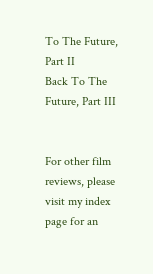To The Future, Part II
Back To The Future, Part III


For other film reviews, please visit my index page for an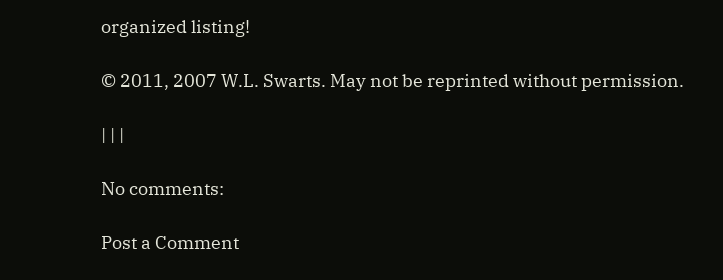organized listing!

© 2011, 2007 W.L. Swarts. May not be reprinted without permission.

| | |

No comments:

Post a Comment